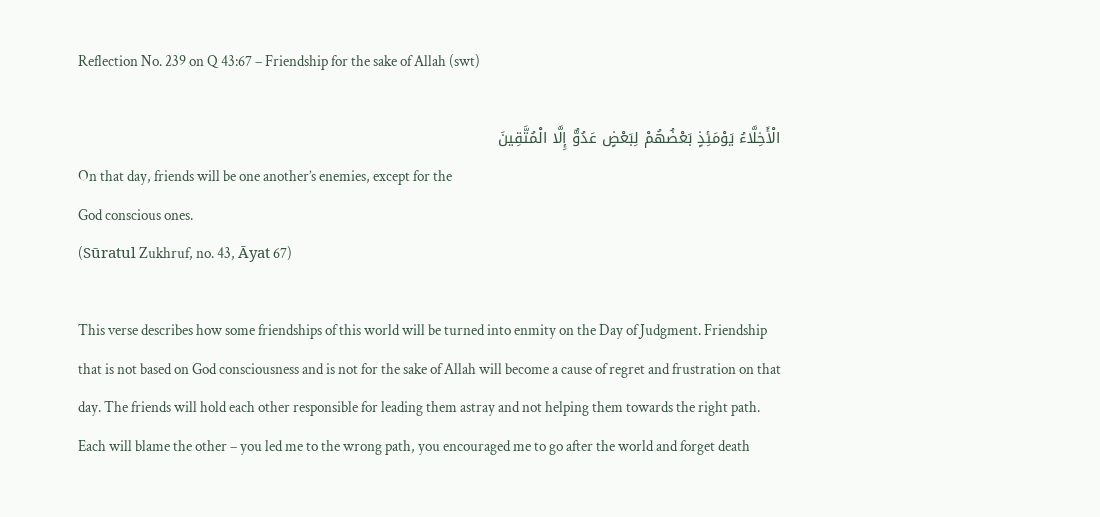Reflection No. 239 on Q 43:67 – Friendship for the sake of Allah (swt)

الْأَخِلَّاءُ يَوْمَئِذٍ بَعْضُهُمْ لِبَعْضٍ عَدُوٌّ إِلَّا الْمُتَّقِينَ
On that day, friends will be one another’s enemies, except for the
God conscious ones.
(Sūratul Zukhruf, no. 43, Āyat 67)

This verse describes how some friendships of this world will be turned into enmity on the Day of Judgment. Friendship that is not based on God consciousness and is not for the sake of Allah will become a cause of regret and frustration on that day. The friends will hold each other responsible for leading them astray and not helping them towards the right path. Each will blame the other – you led me to the wrong path, you encouraged me to go after the world and forget death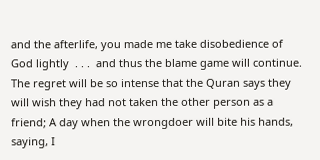and the afterlife, you made me take disobedience of God lightly  . . .  and thus the blame game will continue. The regret will be so intense that the Quran says they will wish they had not taken the other person as a friend; A day when the wrongdoer will bite his hands, saying, I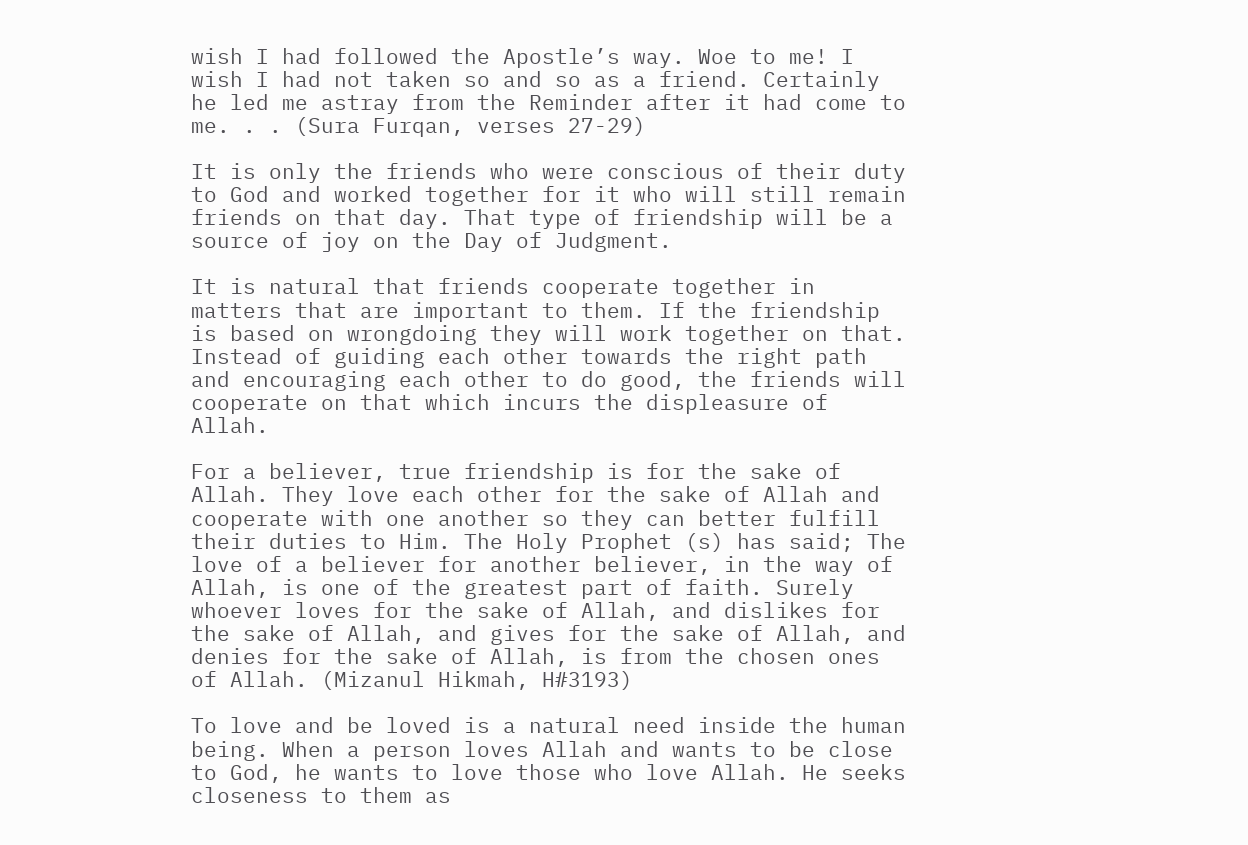wish I had followed the Apostle’s way. Woe to me! I wish I had not taken so and so as a friend. Certainly he led me astray from the Reminder after it had come to me. . . (Sura Furqan, verses 27-29)

It is only the friends who were conscious of their duty to God and worked together for it who will still remain friends on that day. That type of friendship will be a source of joy on the Day of Judgment.

It is natural that friends cooperate together in matters that are important to them. If the friendship is based on wrongdoing they will work together on that. Instead of guiding each other towards the right path and encouraging each other to do good, the friends will cooperate on that which incurs the displeasure of Allah.

For a believer, true friendship is for the sake of Allah. They love each other for the sake of Allah and cooperate with one another so they can better fulfill their duties to Him. The Holy Prophet (s) has said; The love of a believer for another believer, in the way of Allah, is one of the greatest part of faith. Surely whoever loves for the sake of Allah, and dislikes for the sake of Allah, and gives for the sake of Allah, and denies for the sake of Allah, is from the chosen ones of Allah. (Mizanul Hikmah, H#3193)

To love and be loved is a natural need inside the human being. When a person loves Allah and wants to be close to God, he wants to love those who love Allah. He seeks closeness to them as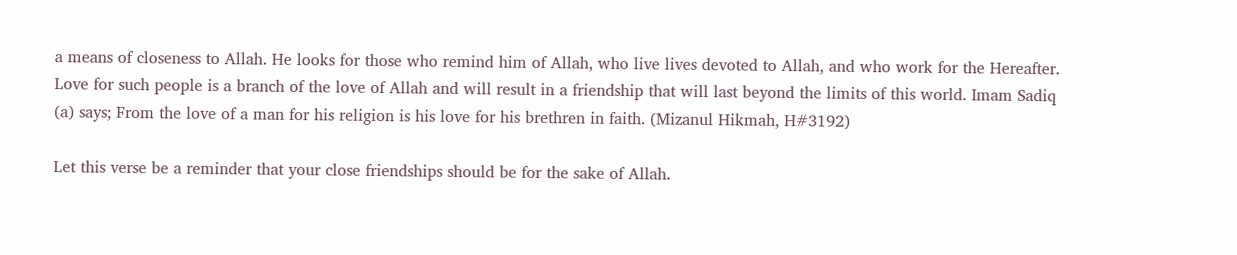a means of closeness to Allah. He looks for those who remind him of Allah, who live lives devoted to Allah, and who work for the Hereafter. Love for such people is a branch of the love of Allah and will result in a friendship that will last beyond the limits of this world. Imam Sadiq (a) says; From the love of a man for his religion is his love for his brethren in faith. (Mizanul Hikmah, H#3192)

Let this verse be a reminder that your close friendships should be for the sake of Allah.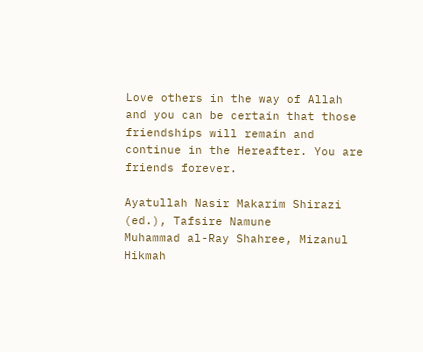Love others in the way of Allah and you can be certain that those friendships will remain and continue in the Hereafter. You are friends forever.

Ayatullah Nasir Makarim Shirazi (ed.), Tafsire Namune
Muhammad al-Ray Shahree, Mizanul Hikmah